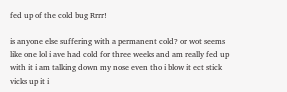fed up of the cold bug Rrrr!

is anyone else suffering with a permanent cold? or wot seems like one lol i ave had cold for three weeks and am really fed up with it i am talking down my nose even tho i blow it ect stick vicks up it i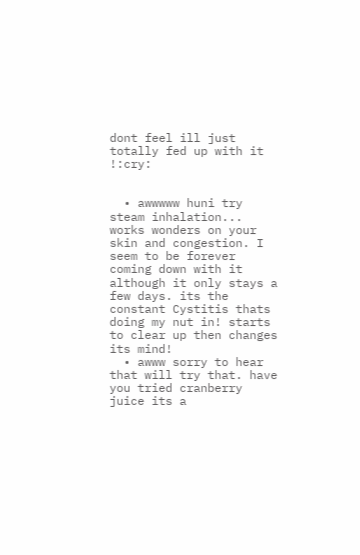dont feel ill just totally fed up with it !:cry:


  • awwwww huni try steam inhalation... works wonders on your skin and congestion. I seem to be forever coming down with it although it only stays a few days. its the constant Cystitis thats doing my nut in! starts to clear up then changes its mind!
  • awww sorry to hear that will try that. have you tried cranberry juice its a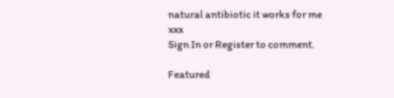natural antibiotic it works for me xxx
Sign In or Register to comment.

Featured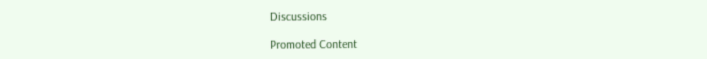Discussions

Promoted Content